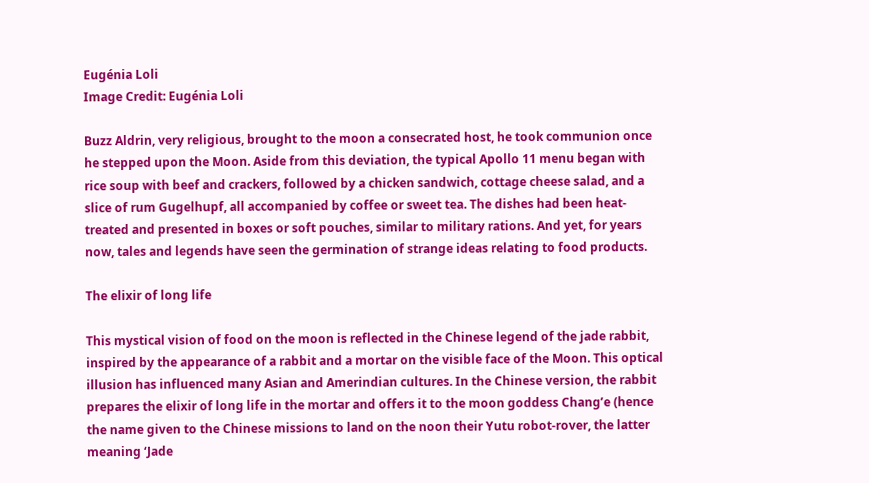Eugénia Loli
Image Credit: Eugénia Loli

Buzz Aldrin, very religious, brought to the moon a consecrated host, he took communion once he stepped upon the Moon. Aside from this deviation, the typical Apollo 11 menu began with rice soup with beef and crackers, followed by a chicken sandwich, cottage cheese salad, and a slice of rum Gugelhupf, all accompanied by coffee or sweet tea. The dishes had been heat-treated and presented in boxes or soft pouches, similar to military rations. And yet, for years now, tales and legends have seen the germination of strange ideas relating to food products.

The elixir of long life

This mystical vision of food on the moon is reflected in the Chinese legend of the jade rabbit, inspired by the appearance of a rabbit and a mortar on the visible face of the Moon. This optical illusion has influenced many Asian and Amerindian cultures. In the Chinese version, the rabbit prepares the elixir of long life in the mortar and offers it to the moon goddess Chang’e (hence the name given to the Chinese missions to land on the noon their Yutu robot-rover, the latter meaning ‘Jade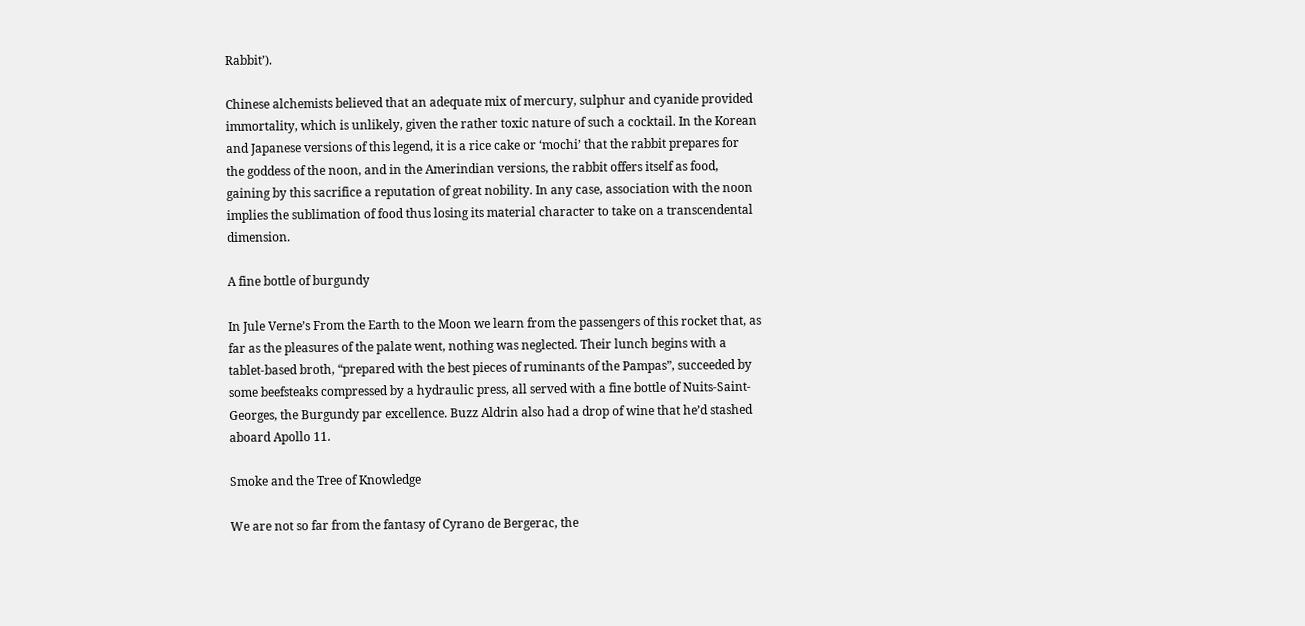Rabbit’).

Chinese alchemists believed that an adequate mix of mercury, sulphur and cyanide provided immortality, which is unlikely, given the rather toxic nature of such a cocktail. In the Korean and Japanese versions of this legend, it is a rice cake or ‘mochi’ that the rabbit prepares for the goddess of the noon, and in the Amerindian versions, the rabbit offers itself as food, gaining by this sacrifice a reputation of great nobility. In any case, association with the noon implies the sublimation of food thus losing its material character to take on a transcendental dimension.

A fine bottle of burgundy

In Jule Verne’s From the Earth to the Moon we learn from the passengers of this rocket that, as far as the pleasures of the palate went, nothing was neglected. Their lunch begins with a tablet-based broth, “prepared with the best pieces of ruminants of the Pampas”, succeeded by some beefsteaks compressed by a hydraulic press, all served with a fine bottle of Nuits-Saint-Georges, the Burgundy par excellence. Buzz Aldrin also had a drop of wine that he’d stashed aboard Apollo 11.

Smoke and the Tree of Knowledge

We are not so far from the fantasy of Cyrano de Bergerac, the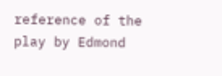reference of the play by Edmond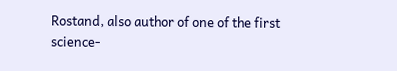Rostand, also author of one of the first science-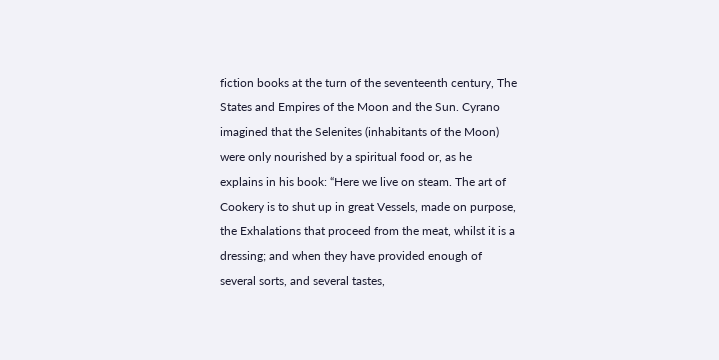fiction books at the turn of the seventeenth century, The States and Empires of the Moon and the Sun. Cyrano imagined that the Selenites (inhabitants of the Moon) were only nourished by a spiritual food or, as he explains in his book: “Here we live on steam. The art of Cookery is to shut up in great Vessels, made on purpose, the Exhalations that proceed from the meat, whilst it is a dressing; and when they have provided enough of several sorts, and several tastes,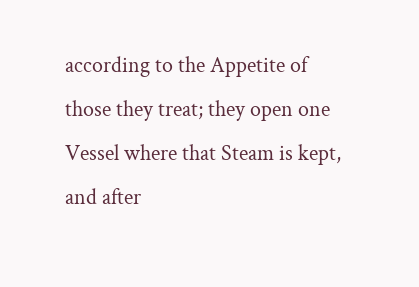according to the Appetite of those they treat; they open one Vessel where that Steam is kept, and after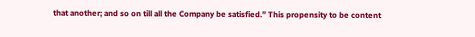that another; and so on till all the Company be satisfied.” This propensity to be content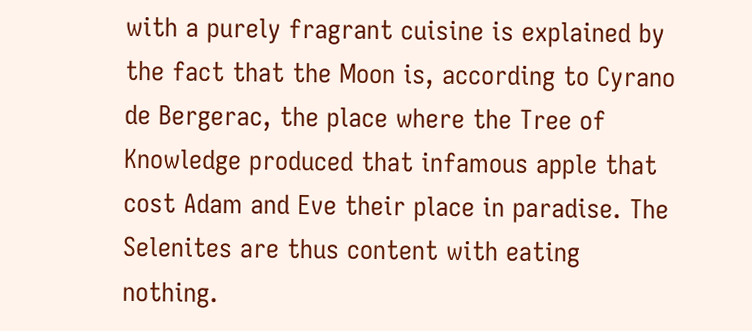with a purely fragrant cuisine is explained by the fact that the Moon is, according to Cyrano de Bergerac, the place where the Tree of Knowledge produced that infamous apple that cost Adam and Eve their place in paradise. The Selenites are thus content with eating nothing.